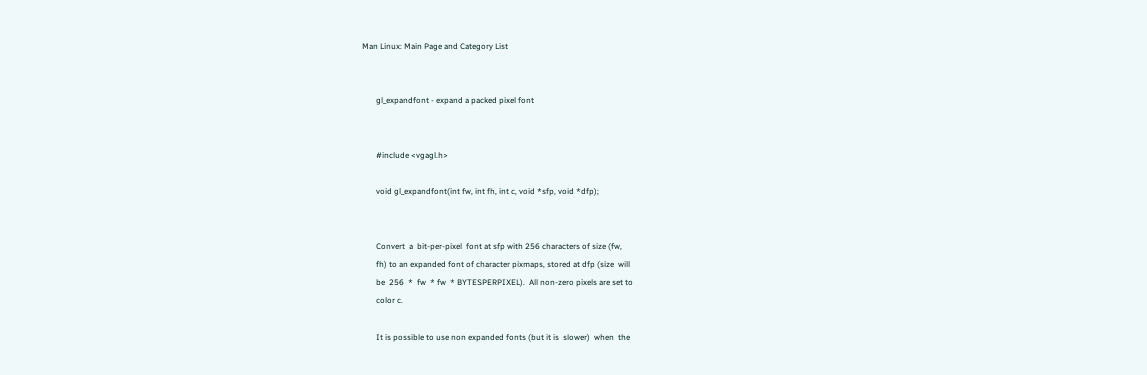Man Linux: Main Page and Category List


       gl_expandfont - expand a packed pixel font


       #include <vgagl.h>

       void gl_expandfont(int fw, int fh, int c, void *sfp, void *dfp);


       Convert  a  bit-per-pixel  font at sfp with 256 characters of size (fw,
       fh) to an expanded font of character pixmaps, stored at dfp (size  will
       be  256  *  fw  * fw  * BYTESPERPIXEL).  All non-zero pixels are set to
       color c.

       It is possible to use non expanded fonts (but it is  slower)  when  the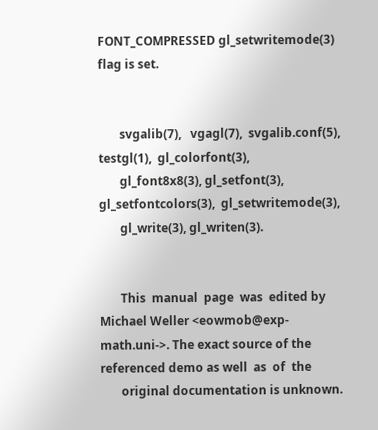FONT_COMPRESSED gl_setwritemode(3) flag is set.


       svgalib(7),   vgagl(7),  svgalib.conf(5),  testgl(1),  gl_colorfont(3),
       gl_font8x8(3), gl_setfont(3), gl_setfontcolors(3),  gl_setwritemode(3),
       gl_write(3), gl_writen(3).


       This  manual  page  was  edited by Michael Weller <eowmob@exp-math.uni->. The exact source of the referenced demo as well  as  of  the
       original documentation is unknown.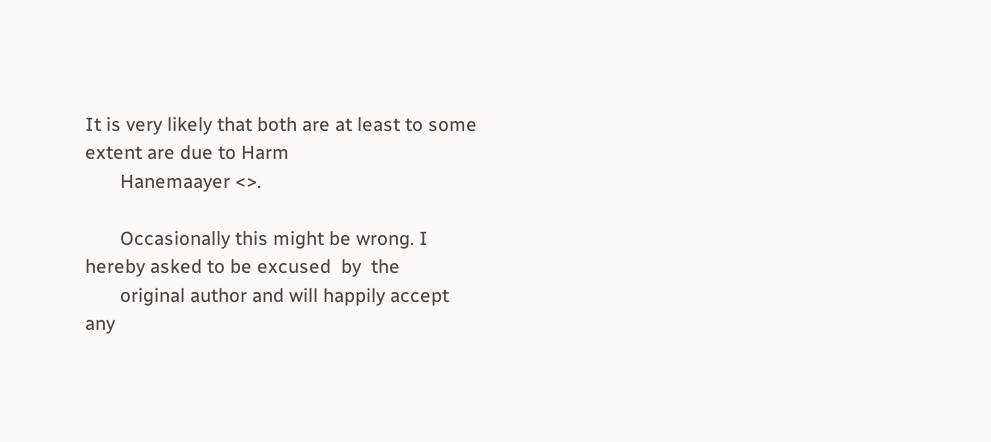It is very likely that both are at least to some extent are due to Harm
       Hanemaayer <>.

       Occasionally this might be wrong. I hereby asked to be excused  by  the
       original author and will happily accept any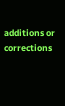additions or corrections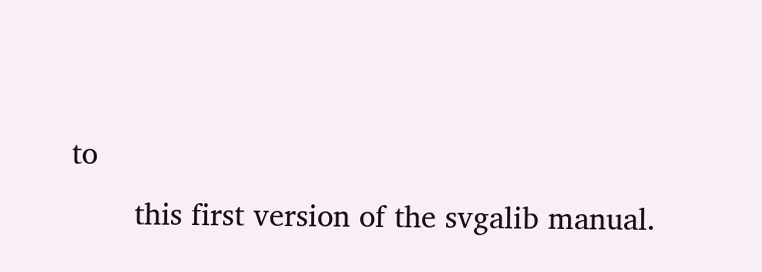to
       this first version of the svgalib manual.